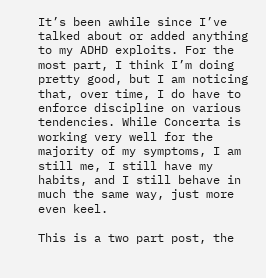It’s been awhile since I’ve talked about or added anything to my ADHD exploits. For the most part, I think I’m doing pretty good, but I am noticing that, over time, I do have to enforce discipline on various tendencies. While Concerta is working very well for the majority of my symptoms, I am still me, I still have my habits, and I still behave in much the same way, just more even keel.

This is a two part post, the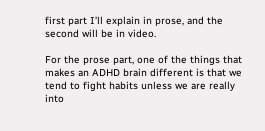first part I’ll explain in prose, and the second will be in video.

For the prose part, one of the things that makes an ADHD brain different is that we tend to fight habits unless we are really into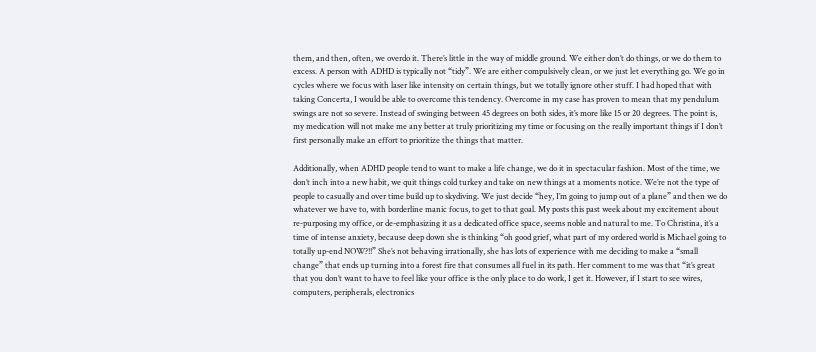them, and then, often, we overdo it. There’s little in the way of middle ground. We either don’t do things, or we do them to excess. A person with ADHD is typically not “tidy”. We are either compulsively clean, or we just let everything go. We go in cycles where we focus with laser like intensity on certain things, but we totally ignore other stuff. I had hoped that with taking Concerta, I would be able to overcome this tendency. Overcome in my case has proven to mean that my pendulum swings are not so severe. Instead of swinging between 45 degrees on both sides, it’s more like 15 or 20 degrees. The point is, my medication will not make me any better at truly prioritizing my time or focusing on the really important things if I don’t first personally make an effort to prioritize the things that matter.

Additionally, when ADHD people tend to want to make a life change, we do it in spectacular fashion. Most of the time, we don’t inch into a new habit, we quit things cold turkey and take on new things at a moments notice. We’re not the type of people to casually and over time build up to skydiving. We just decide “hey, I’m going to jump out of a plane” and then we do whatever we have to, with borderline manic focus, to get to that goal. My posts this past week about my excitement about re-purposing my office, or de-emphasizing it as a dedicated office space, seems noble and natural to me. To Christina, it’s a time of intense anxiety, because deep down she is thinking “oh good grief, what part of my ordered world is Michael going to totally up-end NOW?!!” She’s not behaving irrationally, she has lots of experience with me deciding to make a “small change” that ends up turning into a forest fire that consumes all fuel in its path. Her comment to me was that “it’s great that you don’t want to have to feel like your office is the only place to do work, I get it. However, if I start to see wires, computers, peripherals, electronics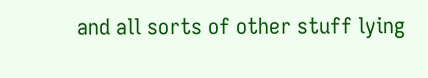and all sorts of other stuff lying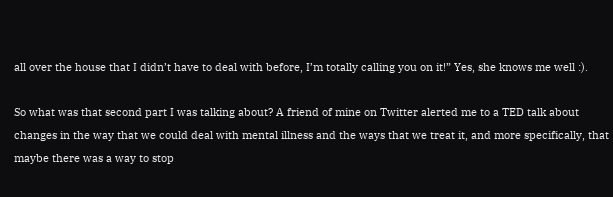all over the house that I didn’t have to deal with before, I’m totally calling you on it!” Yes, she knows me well :).

So what was that second part I was talking about? A friend of mine on Twitter alerted me to a TED talk about changes in the way that we could deal with mental illness and the ways that we treat it, and more specifically, that maybe there was a way to stop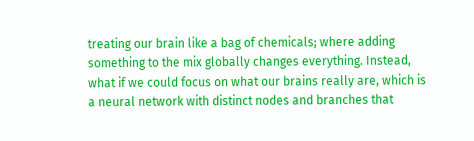treating our brain like a bag of chemicals; where adding something to the mix globally changes everything. Instead, what if we could focus on what our brains really are, which is a neural network with distinct nodes and branches that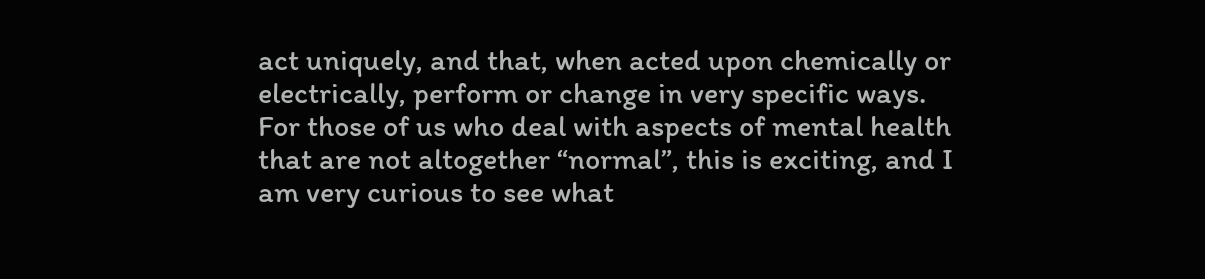act uniquely, and that, when acted upon chemically or electrically, perform or change in very specific ways. For those of us who deal with aspects of mental health that are not altogether “normal”, this is exciting, and I am very curious to see what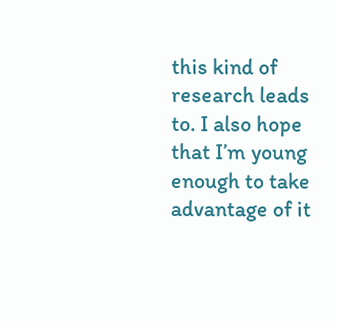this kind of research leads to. I also hope that I’m young enough to take advantage of it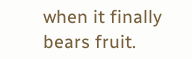when it finally bears fruit.